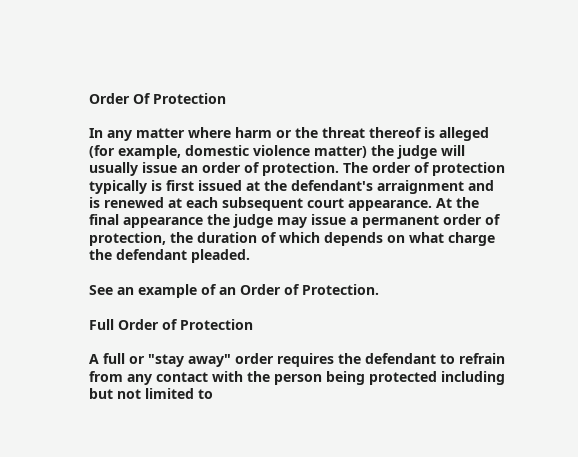Order Of Protection

In any matter where harm or the threat thereof is alleged (for example, domestic violence matter) the judge will usually issue an order of protection. The order of protection typically is first issued at the defendant's arraignment and is renewed at each subsequent court appearance. At the final appearance the judge may issue a permanent order of protection, the duration of which depends on what charge the defendant pleaded.

See an example of an Order of Protection.

Full Order of Protection

A full or "stay away" order requires the defendant to refrain from any contact with the person being protected including but not limited to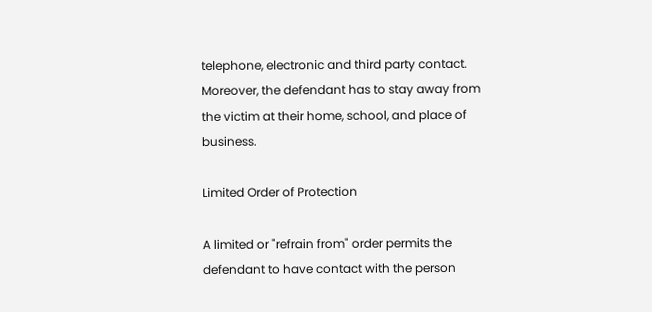telephone, electronic and third party contact. Moreover, the defendant has to stay away from the victim at their home, school, and place of business.

Limited Order of Protection

A limited or "refrain from" order permits the defendant to have contact with the person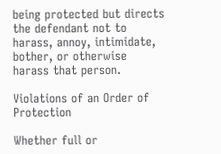being protected but directs the defendant not to harass, annoy, intimidate, bother, or otherwise harass that person.

Violations of an Order of Protection

Whether full or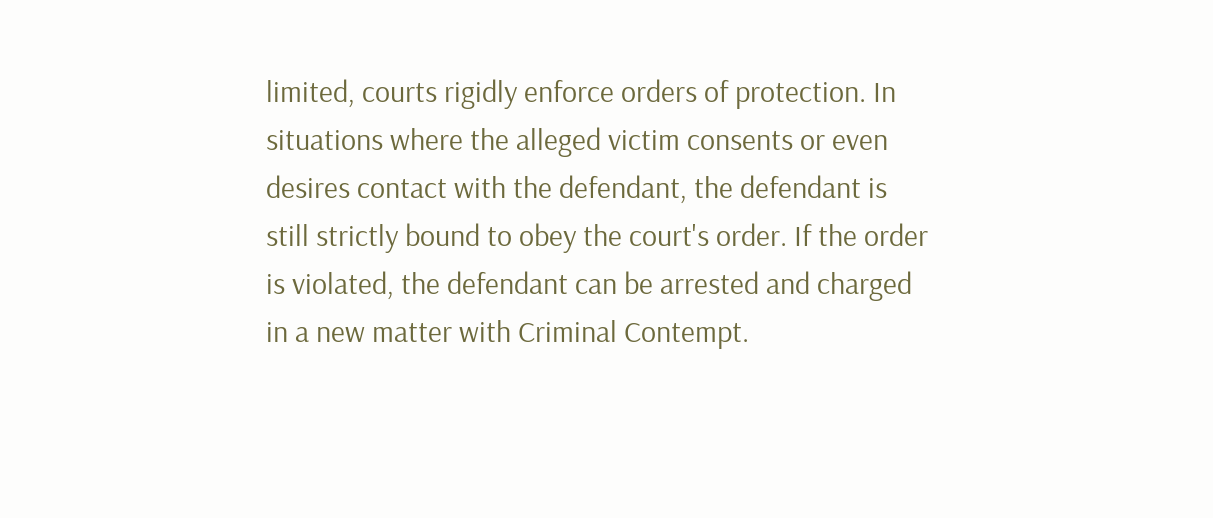limited, courts rigidly enforce orders of protection. In situations where the alleged victim consents or even desires contact with the defendant, the defendant is still strictly bound to obey the court's order. If the order is violated, the defendant can be arrested and charged in a new matter with Criminal Contempt.